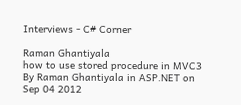Interviews - C# Corner

Raman Ghantiyala
how to use stored procedure in MVC3
By Raman Ghantiyala in ASP.NET on Sep 04 2012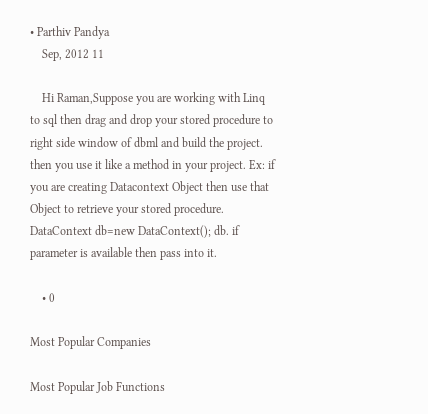• Parthiv Pandya
    Sep, 2012 11

    Hi Raman,Suppose you are working with Linq to sql then drag and drop your stored procedure to right side window of dbml and build the project. then you use it like a method in your project. Ex: if you are creating Datacontext Object then use that Object to retrieve your stored procedure. DataContext db=new DataContext(); db. if parameter is available then pass into it.

    • 0

Most Popular Companies

Most Popular Job Functions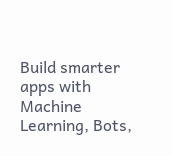Build smarter apps with Machine Learning, Bots,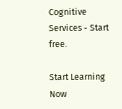Cognitive Services - Start free.

Start Learning Now